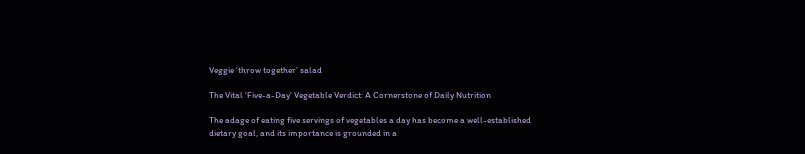Veggie ‘throw together’ salad

The Vital ‘Five-a-Day’ Vegetable Verdict: A Cornerstone of Daily Nutrition

The adage of eating five servings of vegetables a day has become a well-established dietary goal, and its importance is grounded in a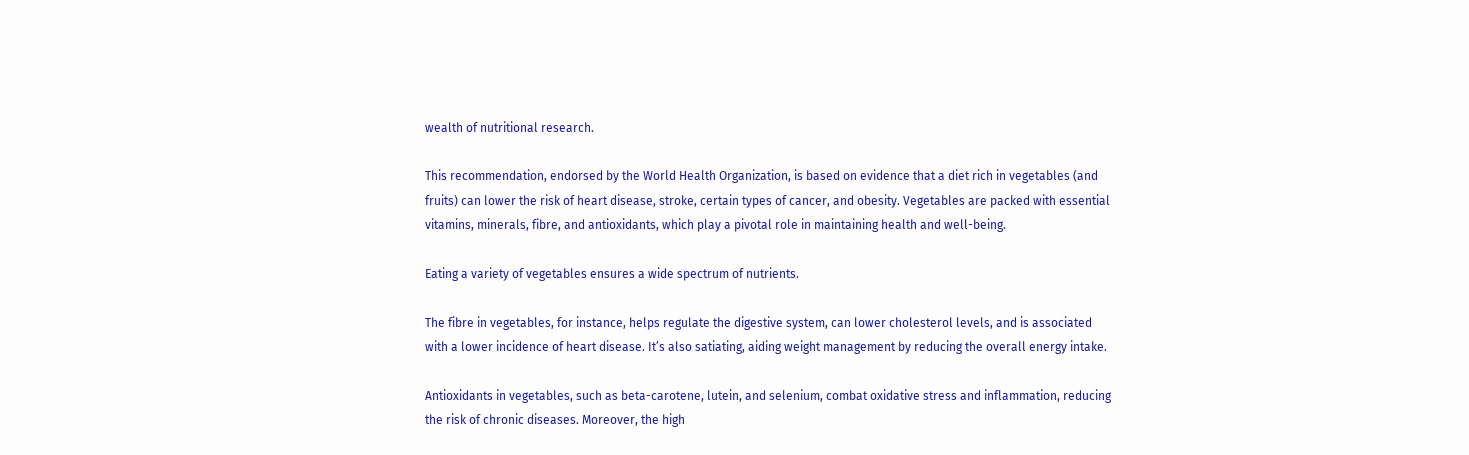wealth of nutritional research.

This recommendation, endorsed by the World Health Organization, is based on evidence that a diet rich in vegetables (and fruits) can lower the risk of heart disease, stroke, certain types of cancer, and obesity. Vegetables are packed with essential vitamins, minerals, fibre, and antioxidants, which play a pivotal role in maintaining health and well-being.

Eating a variety of vegetables ensures a wide spectrum of nutrients.

The fibre in vegetables, for instance, helps regulate the digestive system, can lower cholesterol levels, and is associated with a lower incidence of heart disease. It’s also satiating, aiding weight management by reducing the overall energy intake.

Antioxidants in vegetables, such as beta-carotene, lutein, and selenium, combat oxidative stress and inflammation, reducing the risk of chronic diseases. Moreover, the high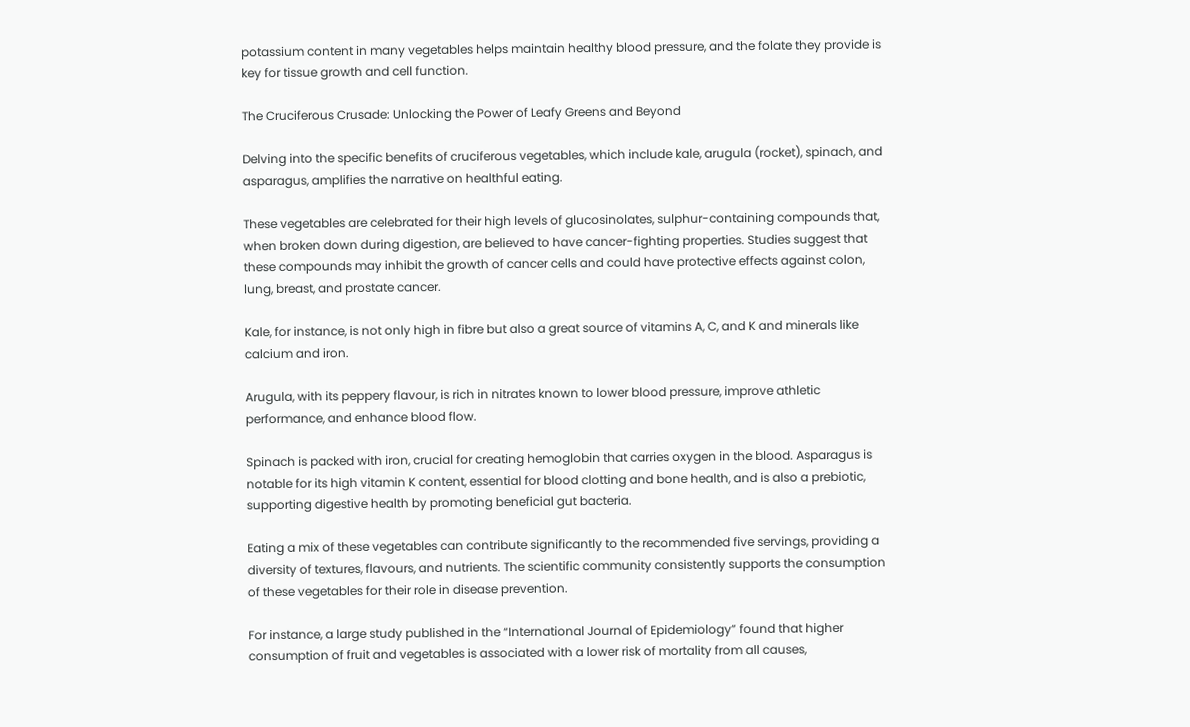potassium content in many vegetables helps maintain healthy blood pressure, and the folate they provide is key for tissue growth and cell function.

The Cruciferous Crusade: Unlocking the Power of Leafy Greens and Beyond

Delving into the specific benefits of cruciferous vegetables, which include kale, arugula (rocket), spinach, and asparagus, amplifies the narrative on healthful eating.

These vegetables are celebrated for their high levels of glucosinolates, sulphur-containing compounds that, when broken down during digestion, are believed to have cancer-fighting properties. Studies suggest that these compounds may inhibit the growth of cancer cells and could have protective effects against colon, lung, breast, and prostate cancer.

Kale, for instance, is not only high in fibre but also a great source of vitamins A, C, and K and minerals like calcium and iron.

Arugula, with its peppery flavour, is rich in nitrates known to lower blood pressure, improve athletic performance, and enhance blood flow.

Spinach is packed with iron, crucial for creating hemoglobin that carries oxygen in the blood. Asparagus is notable for its high vitamin K content, essential for blood clotting and bone health, and is also a prebiotic, supporting digestive health by promoting beneficial gut bacteria.

Eating a mix of these vegetables can contribute significantly to the recommended five servings, providing a diversity of textures, flavours, and nutrients. The scientific community consistently supports the consumption of these vegetables for their role in disease prevention.

For instance, a large study published in the “International Journal of Epidemiology” found that higher consumption of fruit and vegetables is associated with a lower risk of mortality from all causes,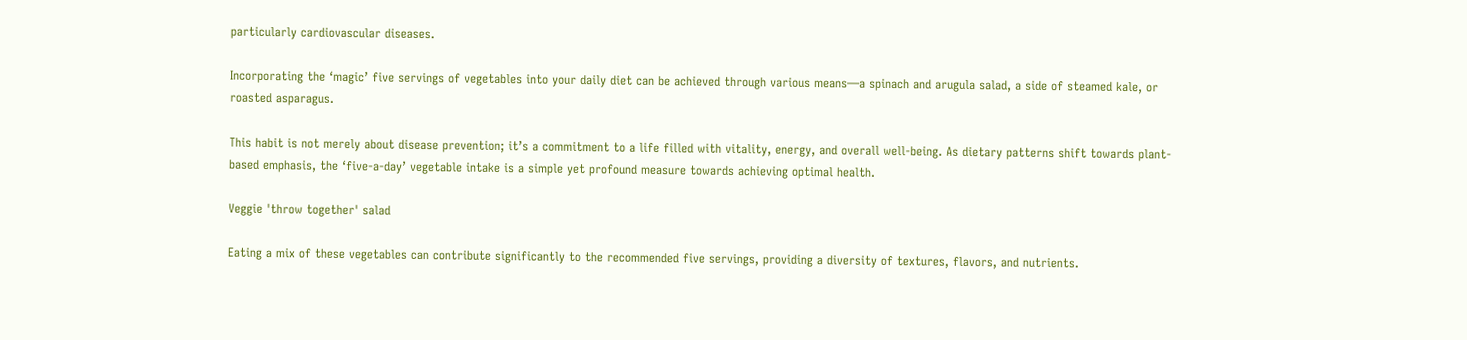particularly cardiovascular diseases.

Incorporating the ‘magic’ five servings of vegetables into your daily diet can be achieved through various means—a spinach and arugula salad, a side of steamed kale, or roasted asparagus.

This habit is not merely about disease prevention; it’s a commitment to a life filled with vitality, energy, and overall well-being. As dietary patterns shift towards plant-based emphasis, the ‘five-a-day’ vegetable intake is a simple yet profound measure towards achieving optimal health.

Veggie 'throw together' salad

Eating a mix of these vegetables can contribute significantly to the recommended five servings, providing a diversity of textures, flavors, and nutrients.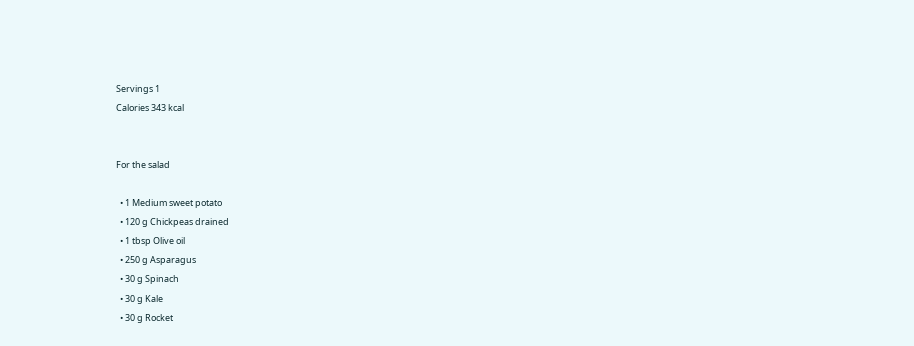Servings 1
Calories 343 kcal


For the salad

  • 1 Medium sweet potato
  • 120 g Chickpeas drained
  • 1 tbsp Olive oil
  • 250 g Asparagus
  • 30 g Spinach
  • 30 g Kale
  • 30 g Rocket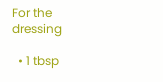For the dressing

  • 1 tbsp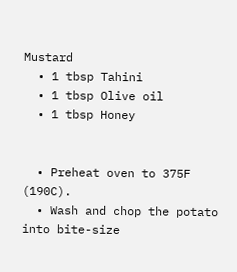Mustard
  • 1 tbsp Tahini
  • 1 tbsp Olive oil
  • 1 tbsp Honey


  • Preheat oven to 375F (190C).
  • Wash and chop the potato into bite-size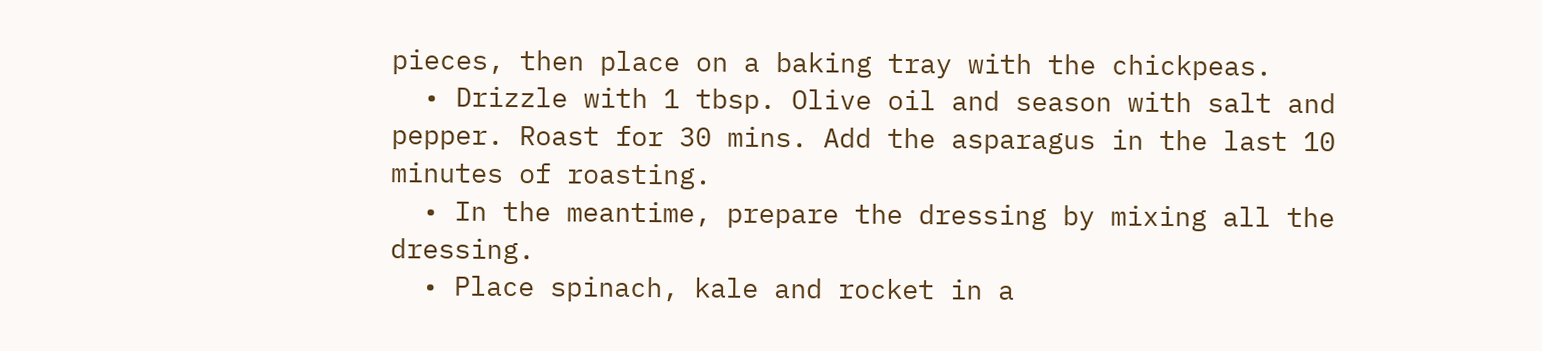pieces, then place on a baking tray with the chickpeas.
  • Drizzle with 1 tbsp. Olive oil and season with salt and pepper. Roast for 30 mins. Add the asparagus in the last 10 minutes of roasting.
  • In the meantime, prepare the dressing by mixing all the dressing.
  • Place spinach, kale and rocket in a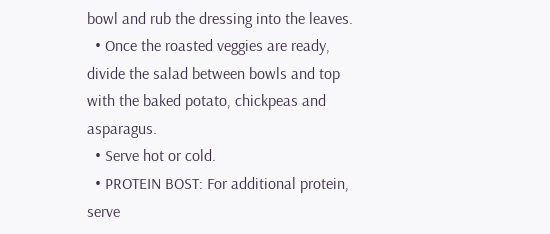bowl and rub the dressing into the leaves.
  • Once the roasted veggies are ready, divide the salad between bowls and top with the baked potato, chickpeas and asparagus.
  • Serve hot or cold.
  • PROTEIN BOST: For additional protein, serve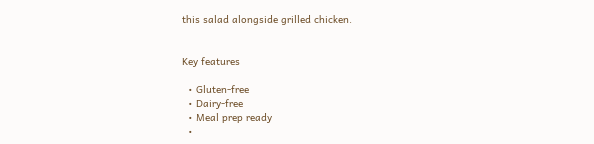this salad alongside grilled chicken.


Key features

  • Gluten-free
  • Dairy-free
  • Meal prep ready
  •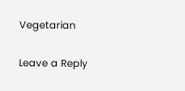Vegetarian

Leave a Reply